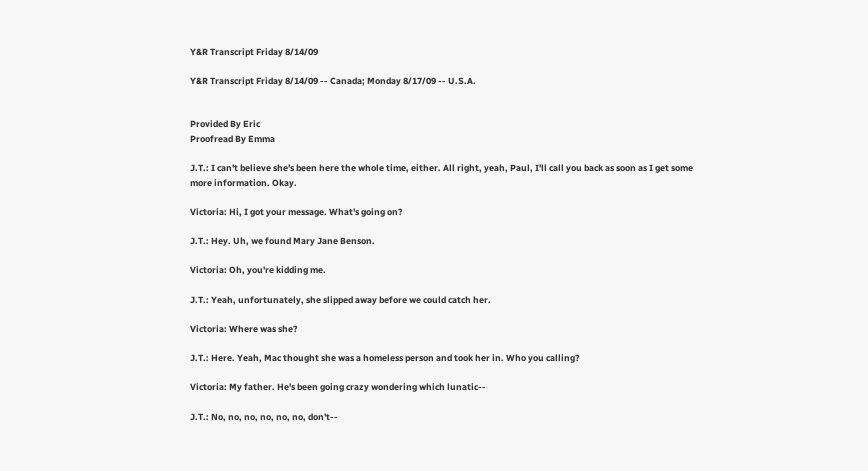Y&R Transcript Friday 8/14/09

Y&R Transcript Friday 8/14/09 -- Canada; Monday 8/17/09 -- U.S.A.


Provided By Eric
Proofread By Emma

J.T.: I can't believe she's been here the whole time, either. All right, yeah, Paul, I'll call you back as soon as I get some more information. Okay.

Victoria: Hi, I got your message. What's going on?

J.T.: Hey. Uh, we found Mary Jane Benson.

Victoria: Oh, you're kidding me.

J.T.: Yeah, unfortunately, she slipped away before we could catch her.

Victoria: Where was she?

J.T.: Here. Yeah, Mac thought she was a homeless person and took her in. Who you calling?

Victoria: My father. He's been going crazy wondering which lunatic--

J.T.: No, no, no, no, no, no, don't--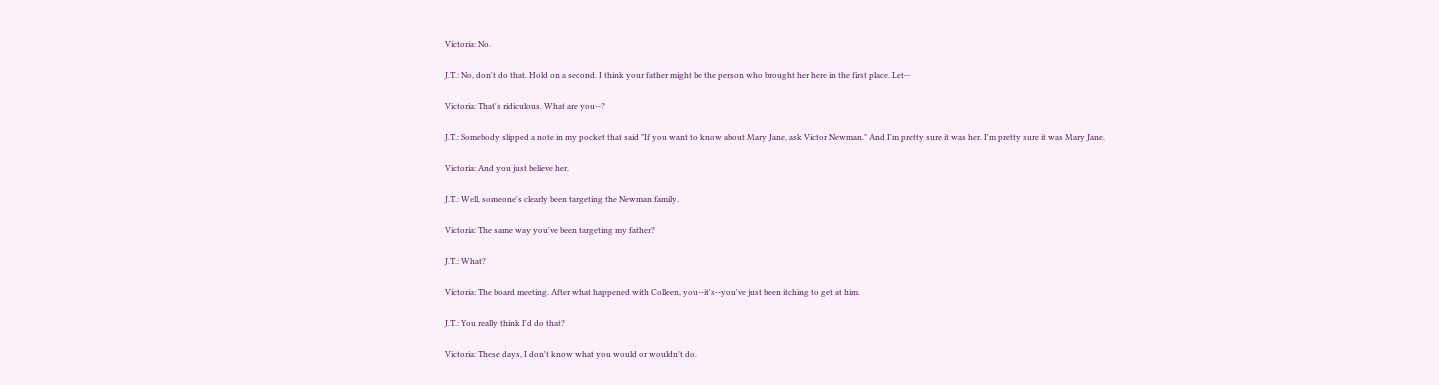Victoria: No.

J.T.: No, don't do that. Hold on a second. I think your father might be the person who brought her here in the first place. Let--

Victoria: That's ridiculous. What are you--?

J.T.: Somebody slipped a note in my pocket that said "If you want to know about Mary Jane, ask Victor Newman." And I'm pretty sure it was her. I'm pretty sure it was Mary Jane.

Victoria: And you just believe her.

J.T.: Well, someone's clearly been targeting the Newman family.

Victoria: The same way you've been targeting my father?

J.T.: What?

Victoria: The board meeting. After what happened with Colleen, you--it's--you've just been itching to get at him.

J.T.: You really think I'd do that?

Victoria: These days, I don't know what you would or wouldn't do.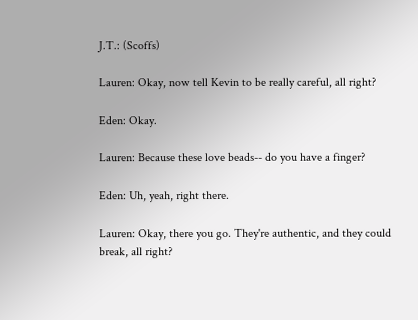J.T.: (Scoffs)

Lauren: Okay, now tell Kevin to be really careful, all right?

Eden: Okay.

Lauren: Because these love beads-- do you have a finger?

Eden: Uh, yeah, right there.

Lauren: Okay, there you go. They're authentic, and they could break, all right?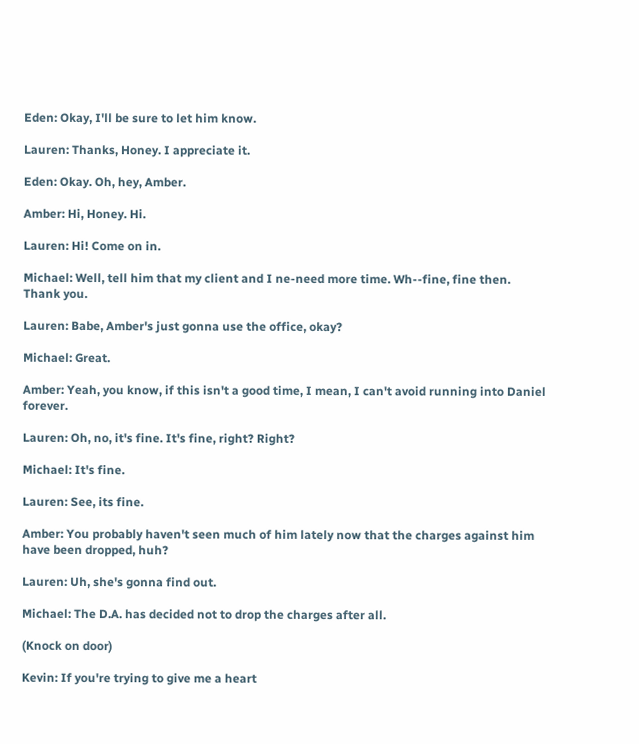Eden: Okay, I'll be sure to let him know.

Lauren: Thanks, Honey. I appreciate it.

Eden: Okay. Oh, hey, Amber.

Amber: Hi, Honey. Hi.

Lauren: Hi! Come on in.

Michael: Well, tell him that my client and I ne-need more time. Wh--fine, fine then. Thank you.

Lauren: Babe, Amber's just gonna use the office, okay?

Michael: Great.

Amber: Yeah, you know, if this isn't a good time, I mean, I can't avoid running into Daniel forever.

Lauren: Oh, no, it's fine. It's fine, right? Right?

Michael: It's fine.

Lauren: See, its fine.

Amber: You probably haven't seen much of him lately now that the charges against him have been dropped, huh?

Lauren: Uh, she's gonna find out.

Michael: The D.A. has decided not to drop the charges after all.

(Knock on door)

Kevin: If you're trying to give me a heart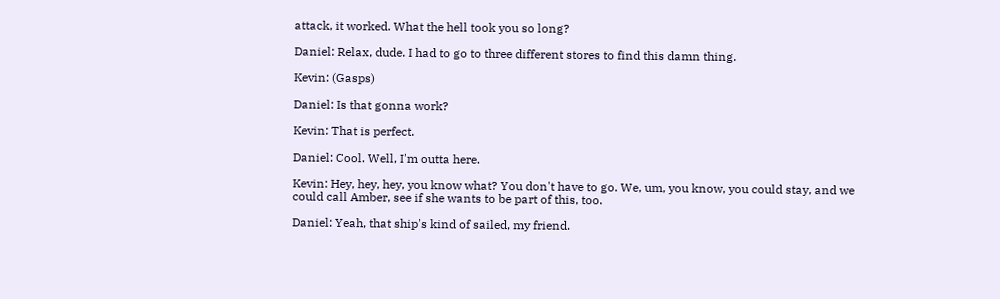attack, it worked. What the hell took you so long?

Daniel: Relax, dude. I had to go to three different stores to find this damn thing.

Kevin: (Gasps)

Daniel: Is that gonna work?

Kevin: That is perfect.

Daniel: Cool. Well, I'm outta here.

Kevin: Hey, hey, hey, you know what? You don't have to go. We, um, you know, you could stay, and we could call Amber, see if she wants to be part of this, too.

Daniel: Yeah, that ship's kind of sailed, my friend.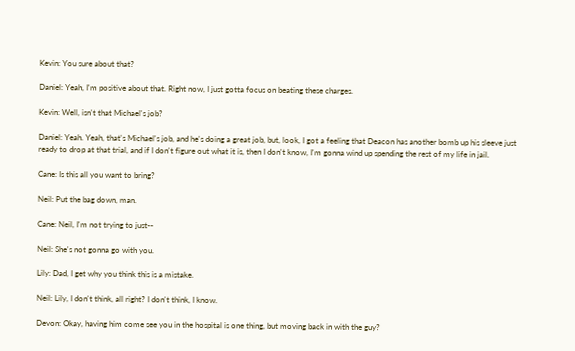Kevin: You sure about that?

Daniel: Yeah, I'm positive about that. Right now, I just gotta focus on beating these charges.

Kevin: Well, isn't that Michael's job?

Daniel: Yeah. Yeah, that's Michael's job, and he's doing a great job, but, look, I got a feeling that Deacon has another bomb up his sleeve just ready to drop at that trial, and if I don't figure out what it is, then I don't know, I'm gonna wind up spending the rest of my life in jail.

Cane: Is this all you want to bring?

Neil: Put the bag down, man.

Cane: Neil, I'm not trying to just--

Neil: She's not gonna go with you.

Lily: Dad, I get why you think this is a mistake.

Neil: Lily, I don't think, all right? I don't think, I know.

Devon: Okay, having him come see you in the hospital is one thing, but moving back in with the guy?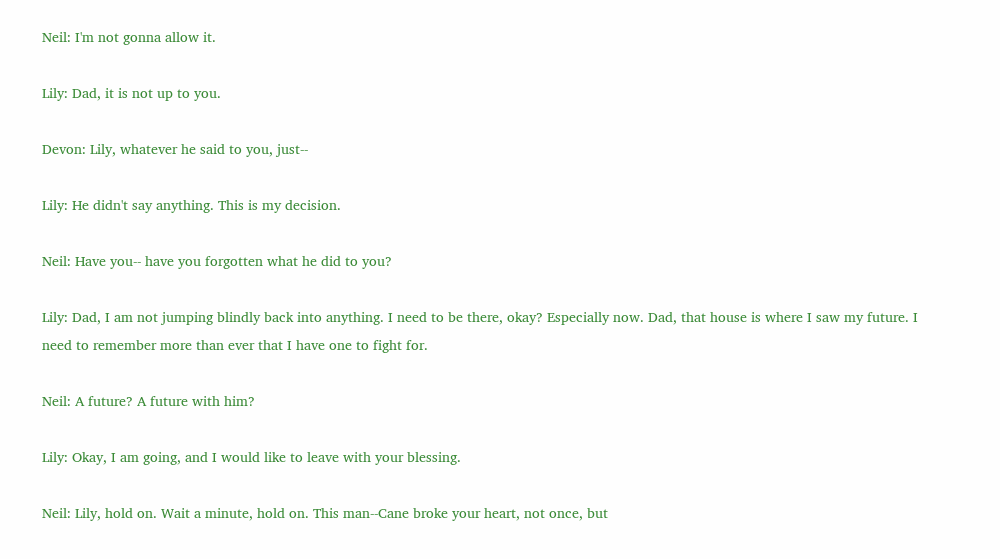Neil: I'm not gonna allow it.

Lily: Dad, it is not up to you.

Devon: Lily, whatever he said to you, just--

Lily: He didn't say anything. This is my decision.

Neil: Have you-- have you forgotten what he did to you?

Lily: Dad, I am not jumping blindly back into anything. I need to be there, okay? Especially now. Dad, that house is where I saw my future. I need to remember more than ever that I have one to fight for.

Neil: A future? A future with him?

Lily: Okay, I am going, and I would like to leave with your blessing.

Neil: Lily, hold on. Wait a minute, hold on. This man--Cane broke your heart, not once, but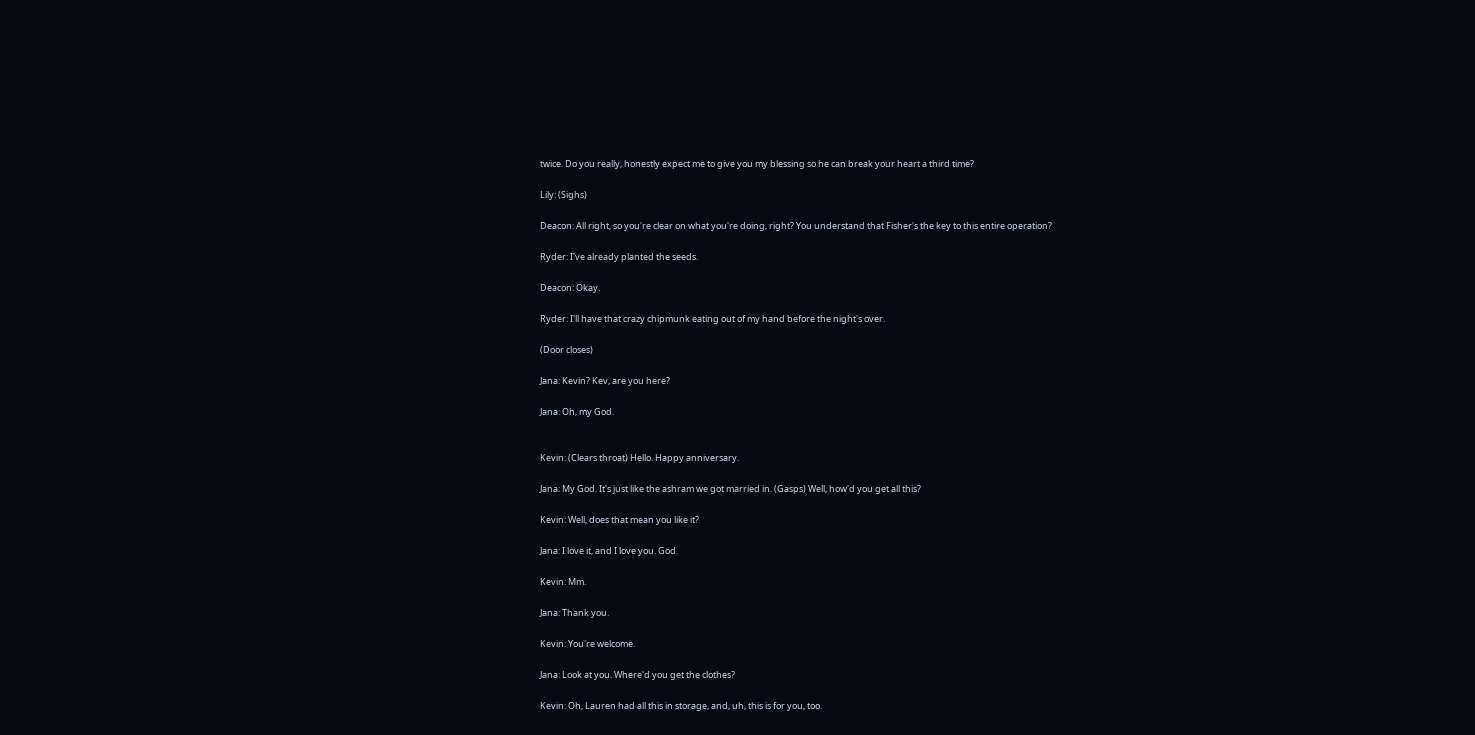twice. Do you really, honestly expect me to give you my blessing so he can break your heart a third time?

Lily: (Sighs)

Deacon: All right, so you're clear on what you're doing, right? You understand that Fisher's the key to this entire operation?

Ryder: I've already planted the seeds.

Deacon: Okay.

Ryder: I'll have that crazy chipmunk eating out of my hand before the night's over.

(Door closes)

Jana: Kevin? Kev, are you here?

Jana: Oh, my God.


Kevin: (Clears throat) Hello. Happy anniversary.

Jana: My God. It's just like the ashram we got married in. (Gasps) Well, how'd you get all this?

Kevin: Well, does that mean you like it?

Jana: I love it, and I love you. God.

Kevin: Mm.

Jana: Thank you.

Kevin: You're welcome.

Jana: Look at you. Where'd you get the clothes?

Kevin: Oh, Lauren had all this in storage, and, uh, this is for you, too.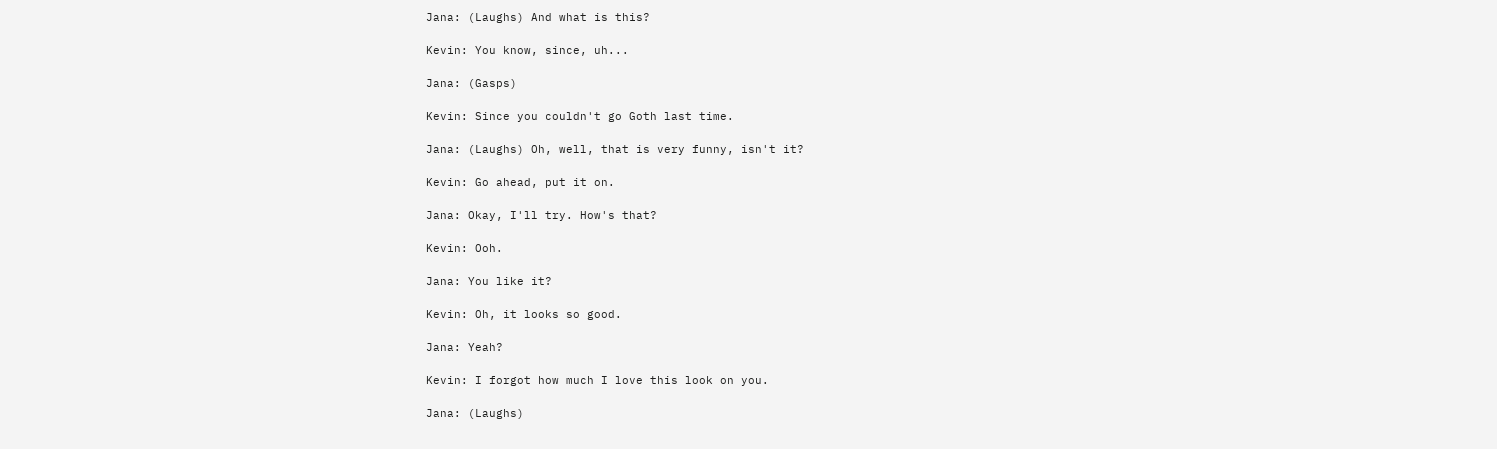Jana: (Laughs) And what is this?

Kevin: You know, since, uh...

Jana: (Gasps)

Kevin: Since you couldn't go Goth last time.

Jana: (Laughs) Oh, well, that is very funny, isn't it?

Kevin: Go ahead, put it on.

Jana: Okay, I'll try. How's that?

Kevin: Ooh.

Jana: You like it?

Kevin: Oh, it looks so good.

Jana: Yeah?

Kevin: I forgot how much I love this look on you.

Jana: (Laughs)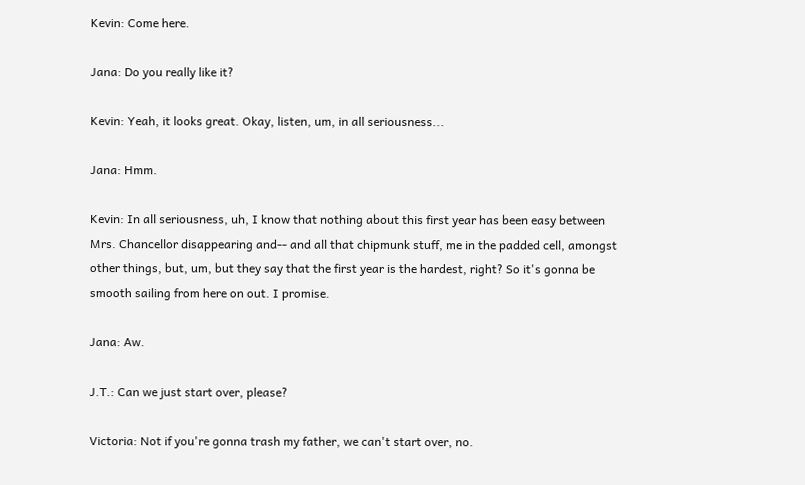Kevin: Come here.

Jana: Do you really like it?

Kevin: Yeah, it looks great. Okay, listen, um, in all seriousness...

Jana: Hmm.

Kevin: In all seriousness, uh, I know that nothing about this first year has been easy between Mrs. Chancellor disappearing and-- and all that chipmunk stuff, me in the padded cell, amongst other things, but, um, but they say that the first year is the hardest, right? So it's gonna be smooth sailing from here on out. I promise.

Jana: Aw.

J.T.: Can we just start over, please?

Victoria: Not if you're gonna trash my father, we can't start over, no.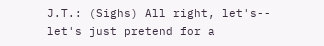J.T.: (Sighs) All right, let's-- let's just pretend for a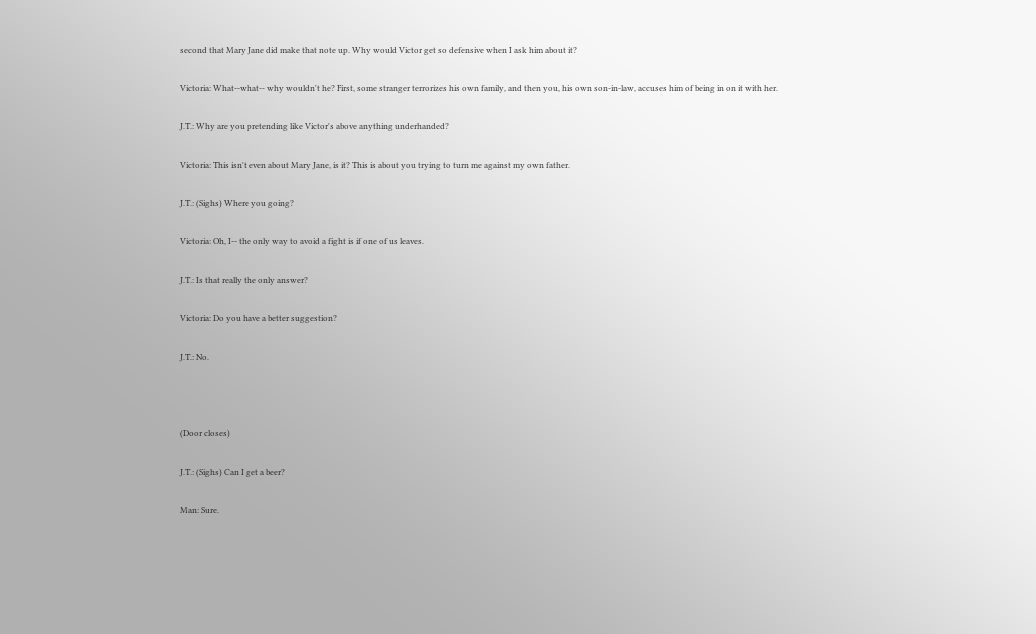second that Mary Jane did make that note up. Why would Victor get so defensive when I ask him about it?

Victoria: What--what-- why wouldn't he? First, some stranger terrorizes his own family, and then you, his own son-in-law, accuses him of being in on it with her.

J.T.: Why are you pretending like Victor's above anything underhanded?

Victoria: This isn't even about Mary Jane, is it? This is about you trying to turn me against my own father.

J.T.: (Sighs) Where you going?

Victoria: Oh, I-- the only way to avoid a fight is if one of us leaves.

J.T.: Is that really the only answer?

Victoria: Do you have a better suggestion?

J.T.: No.



(Door closes)

J.T.: (Sighs) Can I get a beer?

Man: Sure.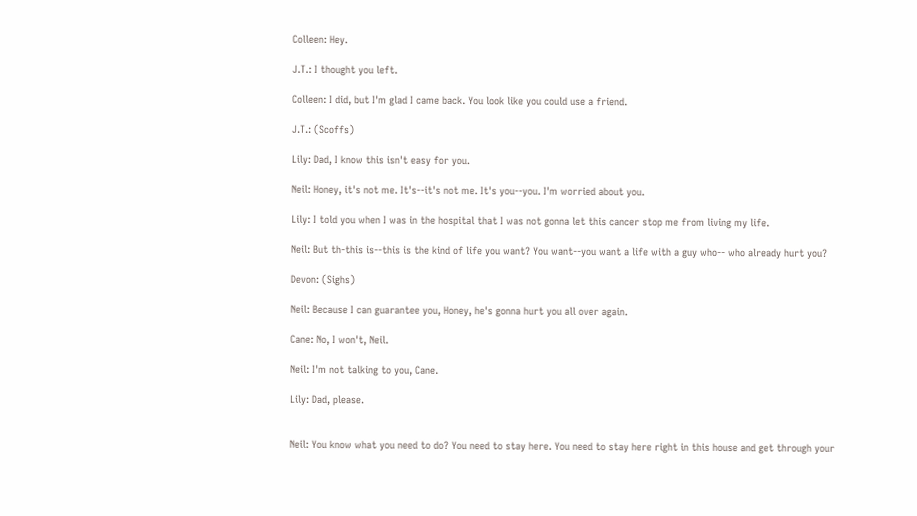Colleen: Hey.

J.T.: I thought you left.

Colleen: I did, but I'm glad I came back. You look like you could use a friend.

J.T.: (Scoffs)

Lily: Dad, I know this isn't easy for you.

Neil: Honey, it's not me. It's--it's not me. It's you--you. I'm worried about you.

Lily: I told you when I was in the hospital that I was not gonna let this cancer stop me from living my life.

Neil: But th-this is--this is the kind of life you want? You want--you want a life with a guy who-- who already hurt you?

Devon: (Sighs)

Neil: Because I can guarantee you, Honey, he's gonna hurt you all over again.

Cane: No, I won't, Neil.

Neil: I'm not talking to you, Cane.

Lily: Dad, please.


Neil: You know what you need to do? You need to stay here. You need to stay here right in this house and get through your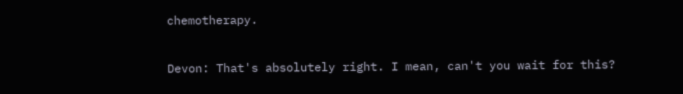chemotherapy.

Devon: That's absolutely right. I mean, can't you wait for this?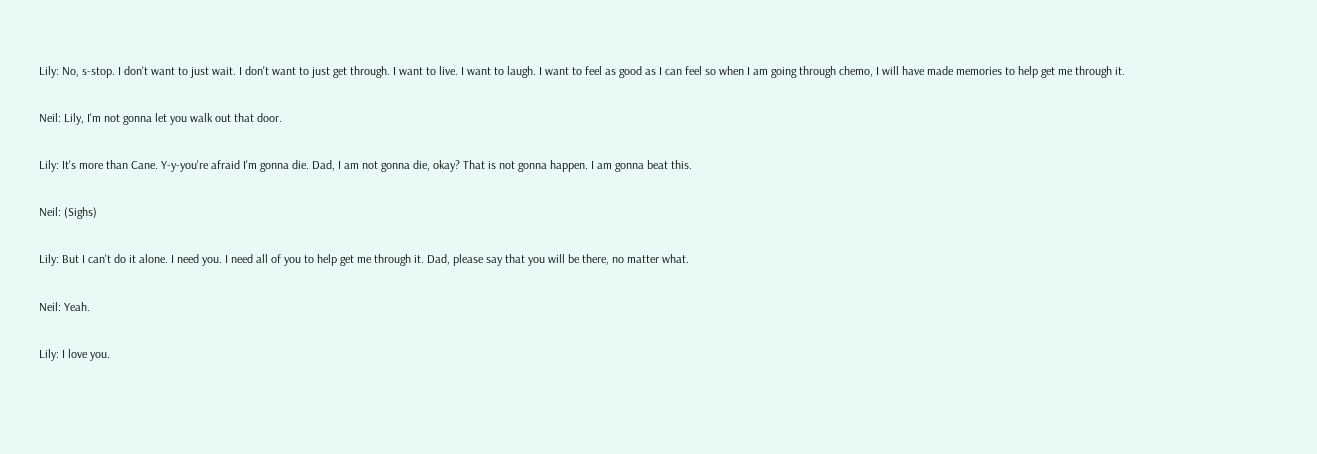Lily: No, s-stop. I don't want to just wait. I don't want to just get through. I want to live. I want to laugh. I want to feel as good as I can feel so when I am going through chemo, I will have made memories to help get me through it.

Neil: Lily, I'm not gonna let you walk out that door.

Lily: It's more than Cane. Y-y-you're afraid I'm gonna die. Dad, I am not gonna die, okay? That is not gonna happen. I am gonna beat this.

Neil: (Sighs)

Lily: But I can't do it alone. I need you. I need all of you to help get me through it. Dad, please say that you will be there, no matter what.

Neil: Yeah.

Lily: I love you.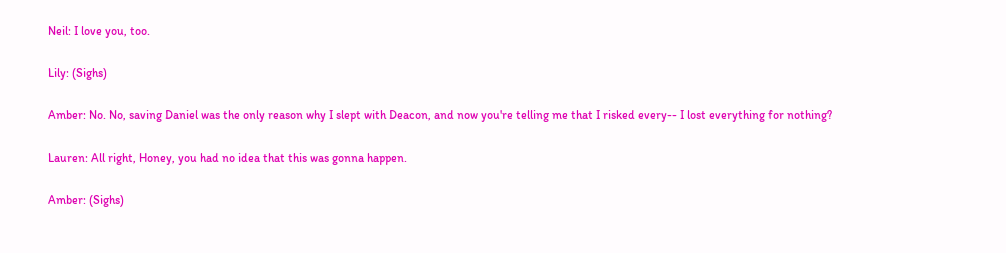Neil: I love you, too.

Lily: (Sighs)

Amber: No. No, saving Daniel was the only reason why I slept with Deacon, and now you're telling me that I risked every-- I lost everything for nothing?

Lauren: All right, Honey, you had no idea that this was gonna happen.

Amber: (Sighs)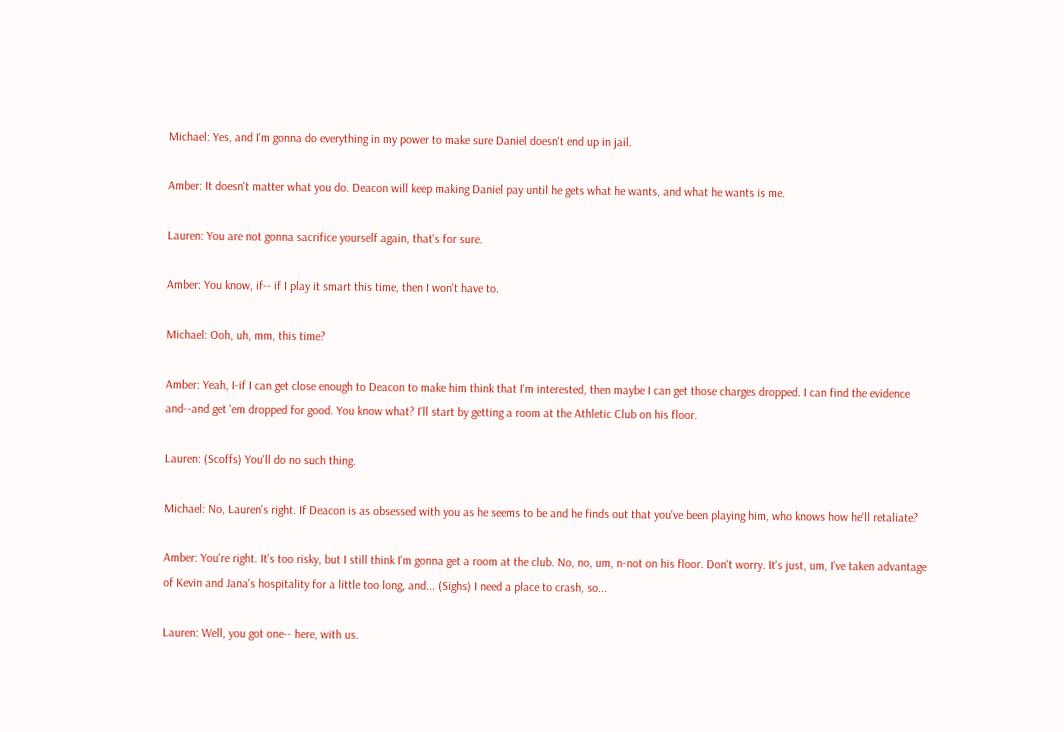Michael: Yes, and I'm gonna do everything in my power to make sure Daniel doesn't end up in jail.

Amber: It doesn't matter what you do. Deacon will keep making Daniel pay until he gets what he wants, and what he wants is me.

Lauren: You are not gonna sacrifice yourself again, that's for sure.

Amber: You know, if-- if I play it smart this time, then I won't have to.

Michael: Ooh, uh, mm, this time?

Amber: Yeah, I-if I can get close enough to Deacon to make him think that I'm interested, then maybe I can get those charges dropped. I can find the evidence and--and get 'em dropped for good. You know what? I'll start by getting a room at the Athletic Club on his floor.

Lauren: (Scoffs) You'll do no such thing.

Michael: No, Lauren's right. If Deacon is as obsessed with you as he seems to be and he finds out that you've been playing him, who knows how he'll retaliate?

Amber: You're right. It's too risky, but I still think I'm gonna get a room at the club. No, no, um, n-not on his floor. Don't worry. It's just, um, I've taken advantage of Kevin and Jana's hospitality for a little too long, and... (Sighs) I need a place to crash, so...

Lauren: Well, you got one-- here, with us.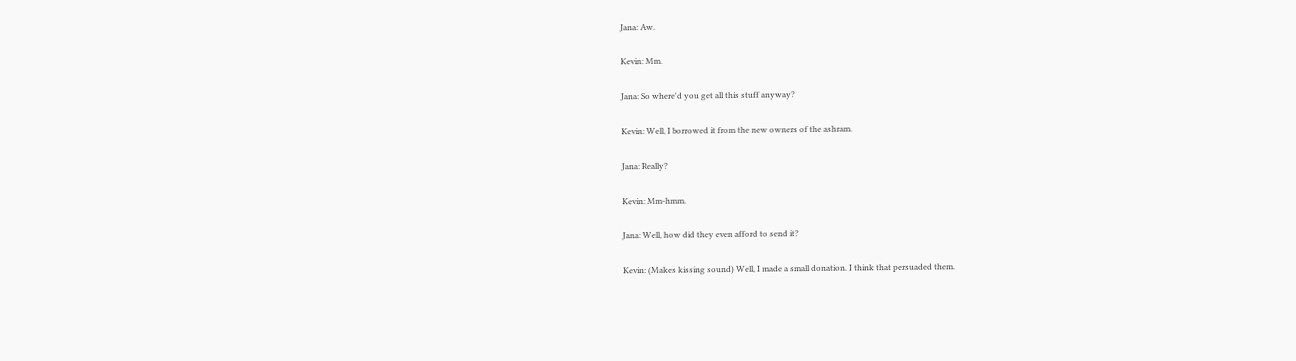Jana: Aw.

Kevin: Mm.

Jana: So where'd you get all this stuff anyway?

Kevin: Well, I borrowed it from the new owners of the ashram.

Jana: Really?

Kevin: Mm-hmm.

Jana: Well, how did they even afford to send it?

Kevin: (Makes kissing sound) Well, I made a small donation. I think that persuaded them.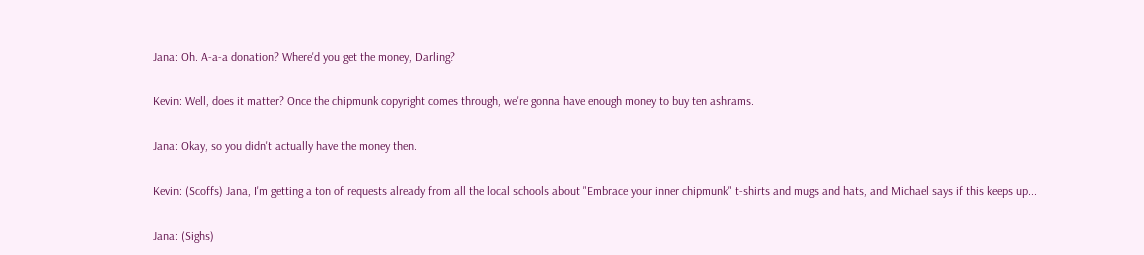Jana: Oh. A-a-a donation? Where'd you get the money, Darling?

Kevin: Well, does it matter? Once the chipmunk copyright comes through, we're gonna have enough money to buy ten ashrams.

Jana: Okay, so you didn't actually have the money then.

Kevin: (Scoffs) Jana, I'm getting a ton of requests already from all the local schools about "Embrace your inner chipmunk" t-shirts and mugs and hats, and Michael says if this keeps up...

Jana: (Sighs)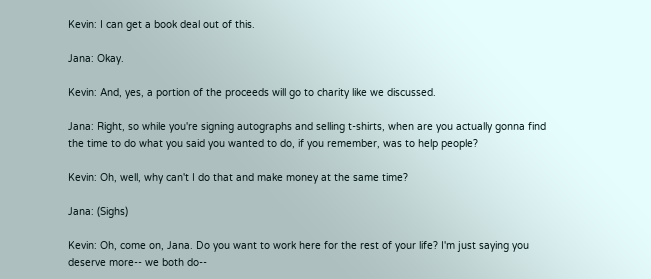Kevin: I can get a book deal out of this.

Jana: Okay.

Kevin: And, yes, a portion of the proceeds will go to charity like we discussed.

Jana: Right, so while you're signing autographs and selling t-shirts, when are you actually gonna find the time to do what you said you wanted to do, if you remember, was to help people?

Kevin: Oh, well, why can't I do that and make money at the same time?

Jana: (Sighs)

Kevin: Oh, come on, Jana. Do you want to work here for the rest of your life? I'm just saying you deserve more-- we both do--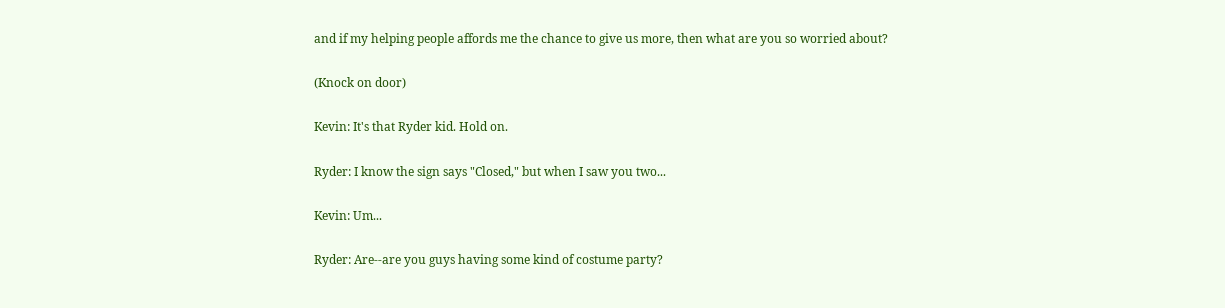and if my helping people affords me the chance to give us more, then what are you so worried about?

(Knock on door)

Kevin: It's that Ryder kid. Hold on.

Ryder: I know the sign says "Closed," but when I saw you two...

Kevin: Um...

Ryder: Are--are you guys having some kind of costume party?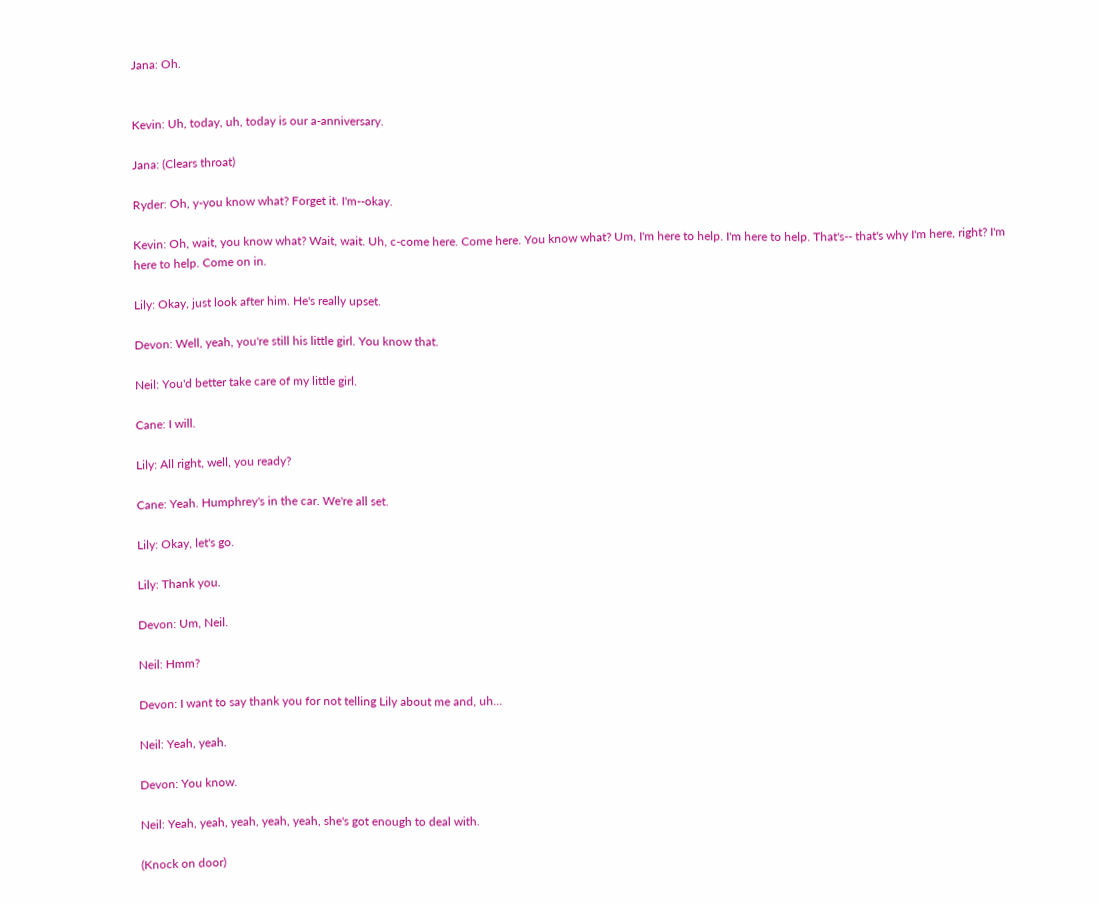Jana: Oh.


Kevin: Uh, today, uh, today is our a-anniversary.

Jana: (Clears throat)

Ryder: Oh, y-you know what? Forget it. I'm--okay.

Kevin: Oh, wait, you know what? Wait, wait. Uh, c-come here. Come here. You know what? Um, I'm here to help. I'm here to help. That's-- that's why I'm here, right? I'm here to help. Come on in.

Lily: Okay, just look after him. He's really upset.

Devon: Well, yeah, you're still his little girl. You know that.

Neil: You'd better take care of my little girl.

Cane: I will.

Lily: All right, well, you ready?

Cane: Yeah. Humphrey's in the car. We're all set.

Lily: Okay, let's go.

Lily: Thank you.

Devon: Um, Neil.

Neil: Hmm?

Devon: I want to say thank you for not telling Lily about me and, uh...

Neil: Yeah, yeah.

Devon: You know.

Neil: Yeah, yeah, yeah, yeah, yeah, she's got enough to deal with.

(Knock on door)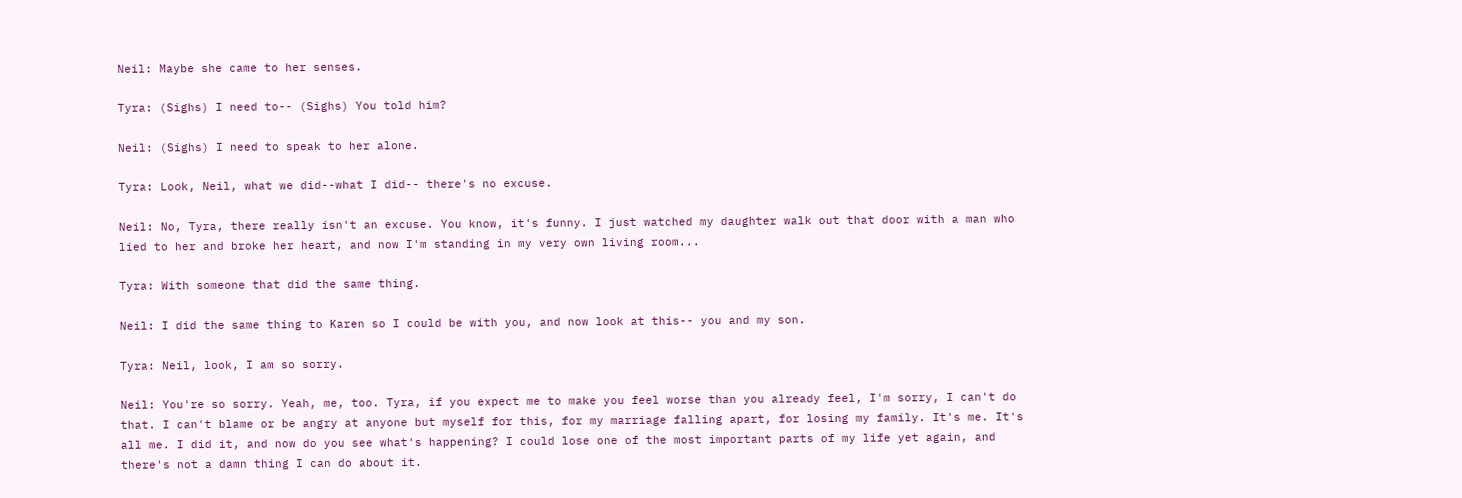Neil: Maybe she came to her senses.

Tyra: (Sighs) I need to-- (Sighs) You told him?

Neil: (Sighs) I need to speak to her alone.

Tyra: Look, Neil, what we did--what I did-- there's no excuse.

Neil: No, Tyra, there really isn't an excuse. You know, it's funny. I just watched my daughter walk out that door with a man who lied to her and broke her heart, and now I'm standing in my very own living room...

Tyra: With someone that did the same thing.

Neil: I did the same thing to Karen so I could be with you, and now look at this-- you and my son.

Tyra: Neil, look, I am so sorry.

Neil: You're so sorry. Yeah, me, too. Tyra, if you expect me to make you feel worse than you already feel, I'm sorry, I can't do that. I can't blame or be angry at anyone but myself for this, for my marriage falling apart, for losing my family. It's me. It's all me. I did it, and now do you see what's happening? I could lose one of the most important parts of my life yet again, and there's not a damn thing I can do about it.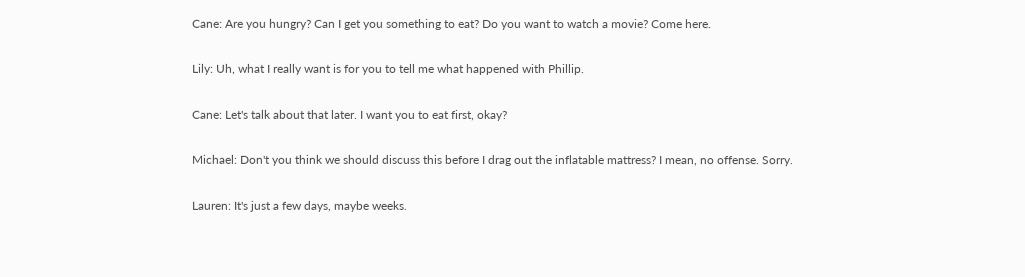Cane: Are you hungry? Can I get you something to eat? Do you want to watch a movie? Come here.

Lily: Uh, what I really want is for you to tell me what happened with Phillip.

Cane: Let's talk about that later. I want you to eat first, okay?

Michael: Don't you think we should discuss this before I drag out the inflatable mattress? I mean, no offense. Sorry.

Lauren: It's just a few days, maybe weeks.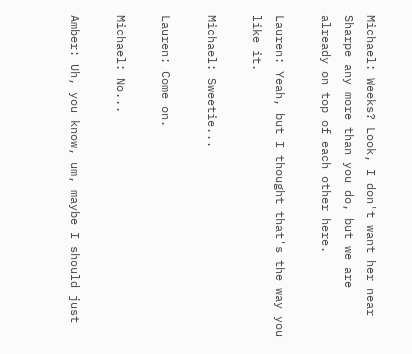Michael: Weeks? Look, I don't want her near Sharpe any more than you do, but we are already on top of each other here.

Lauren: Yeah, but I thought that's the way you like it.

Michael: Sweetie...

Lauren: Come on.

Michael: No...

Amber: Uh, you know, um, maybe I should just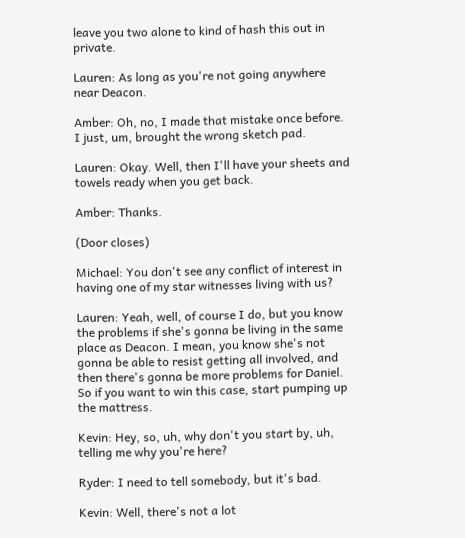leave you two alone to kind of hash this out in private.

Lauren: As long as you're not going anywhere near Deacon.

Amber: Oh, no, I made that mistake once before. I just, um, brought the wrong sketch pad.

Lauren: Okay. Well, then I'll have your sheets and towels ready when you get back.

Amber: Thanks.

(Door closes)

Michael: You don't see any conflict of interest in having one of my star witnesses living with us?

Lauren: Yeah, well, of course I do, but you know the problems if she's gonna be living in the same place as Deacon. I mean, you know she's not gonna be able to resist getting all involved, and then there's gonna be more problems for Daniel. So if you want to win this case, start pumping up the mattress.

Kevin: Hey, so, uh, why don't you start by, uh, telling me why you're here?

Ryder: I need to tell somebody, but it's bad.

Kevin: Well, there's not a lot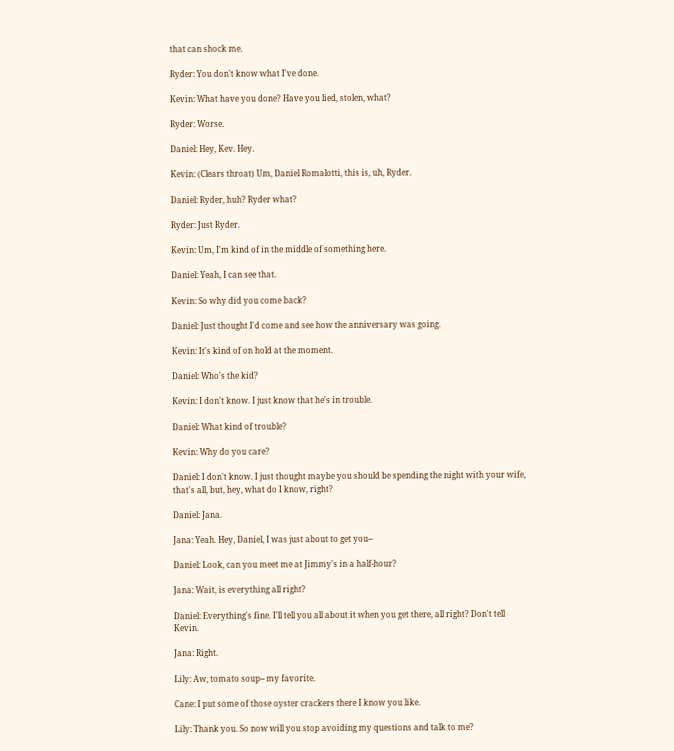that can shock me.

Ryder: You don't know what I've done.

Kevin: What have you done? Have you lied, stolen, what?

Ryder: Worse.

Daniel: Hey, Kev. Hey.

Kevin: (Clears throat) Um, Daniel Romalotti, this is, uh, Ryder.

Daniel: Ryder, huh? Ryder what?

Ryder: Just Ryder.

Kevin: Um, I'm kind of in the middle of something here.

Daniel: Yeah, I can see that.

Kevin: So why did you come back?

Daniel: Just thought I'd come and see how the anniversary was going.

Kevin: It's kind of on hold at the moment.

Daniel: Who's the kid?

Kevin: I don't know. I just know that he's in trouble.

Daniel: What kind of trouble?

Kevin: Why do you care?

Daniel: I don't know. I just thought maybe you should be spending the night with your wife, that's all, but, hey, what do I know, right?

Daniel: Jana.

Jana: Yeah. Hey, Daniel, I was just about to get you--

Daniel: Look, can you meet me at Jimmy's in a half-hour?

Jana: Wait, is everything all right?

Daniel: Everything's fine. I'll tell you all about it when you get there, all right? Don't tell Kevin.

Jana: Right.

Lily: Aw, tomato soup-- my favorite.

Cane: I put some of those oyster crackers there I know you like.

Lily: Thank you. So now will you stop avoiding my questions and talk to me?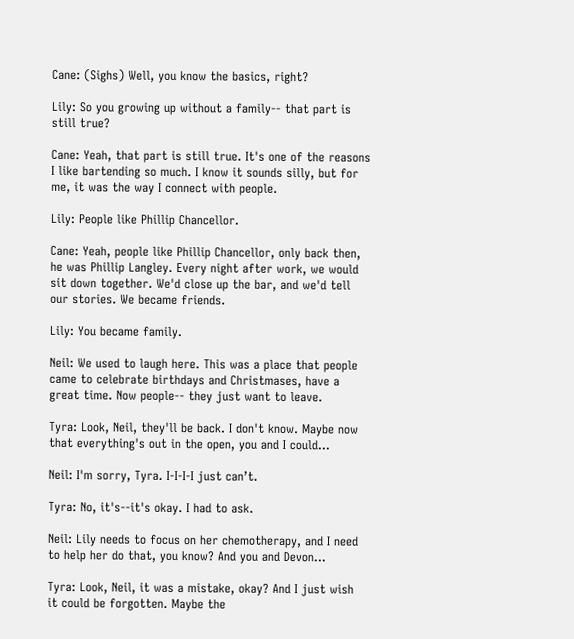Cane: (Sighs) Well, you know the basics, right?

Lily: So you growing up without a family-- that part is still true?

Cane: Yeah, that part is still true. It's one of the reasons I like bartending so much. I know it sounds silly, but for me, it was the way I connect with people.

Lily: People like Phillip Chancellor.

Cane: Yeah, people like Phillip Chancellor, only back then, he was Phillip Langley. Every night after work, we would sit down together. We'd close up the bar, and we'd tell our stories. We became friends.

Lily: You became family.

Neil: We used to laugh here. This was a place that people came to celebrate birthdays and Christmases, have a great time. Now people-- they just want to leave.

Tyra: Look, Neil, they'll be back. I don't know. Maybe now that everything's out in the open, you and I could...

Neil: I'm sorry, Tyra. I-I-I-I just can’t.

Tyra: No, it's--it's okay. I had to ask.

Neil: Lily needs to focus on her chemotherapy, and I need to help her do that, you know? And you and Devon...

Tyra: Look, Neil, it was a mistake, okay? And I just wish it could be forgotten. Maybe the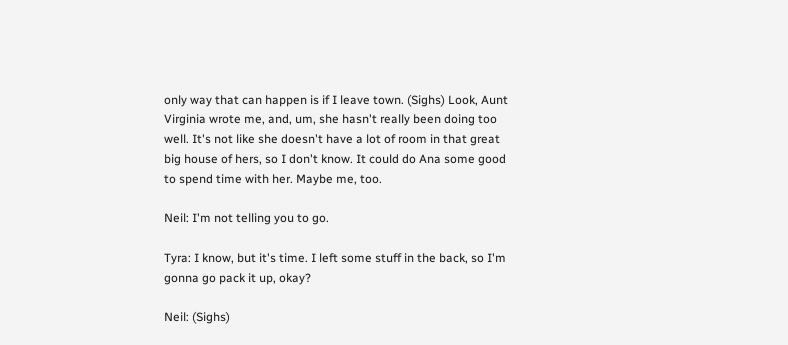only way that can happen is if I leave town. (Sighs) Look, Aunt Virginia wrote me, and, um, she hasn't really been doing too well. It's not like she doesn't have a lot of room in that great big house of hers, so I don't know. It could do Ana some good to spend time with her. Maybe me, too.

Neil: I'm not telling you to go.

Tyra: I know, but it's time. I left some stuff in the back, so I'm gonna go pack it up, okay?

Neil: (Sighs)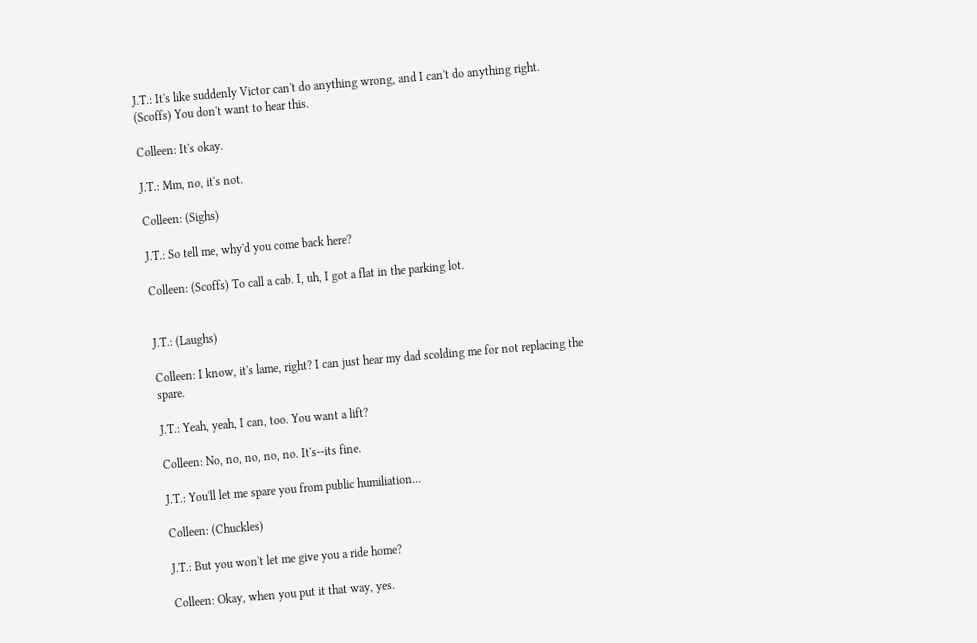J.T.: It's like suddenly Victor can't do anything wrong, and I can't do anything right. (Scoffs) You don't want to hear this.

Colleen: It's okay.

J.T.: Mm, no, it's not.

Colleen: (Sighs)

J.T.: So tell me, why'd you come back here?

Colleen: (Scoffs) To call a cab. I, uh, I got a flat in the parking lot.


J.T.: (Laughs)

Colleen: I know, it's lame, right? I can just hear my dad scolding me for not replacing the spare.

J.T.: Yeah, yeah, I can, too. You want a lift?

Colleen: No, no, no, no, no. It's--its fine.

J.T.: You'll let me spare you from public humiliation...

Colleen: (Chuckles)

J.T.: But you won't let me give you a ride home?

Colleen: Okay, when you put it that way, yes.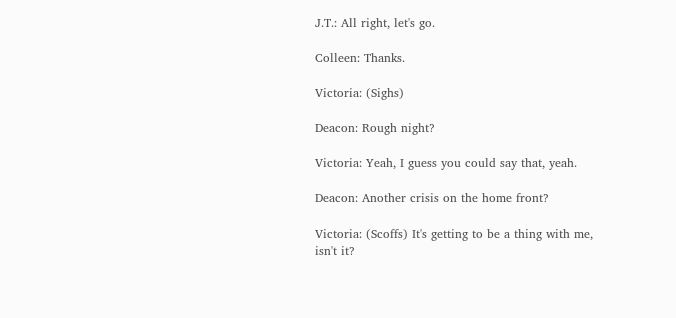J.T.: All right, let's go.

Colleen: Thanks.

Victoria: (Sighs)

Deacon: Rough night?

Victoria: Yeah, I guess you could say that, yeah.

Deacon: Another crisis on the home front?

Victoria: (Scoffs) It's getting to be a thing with me, isn't it?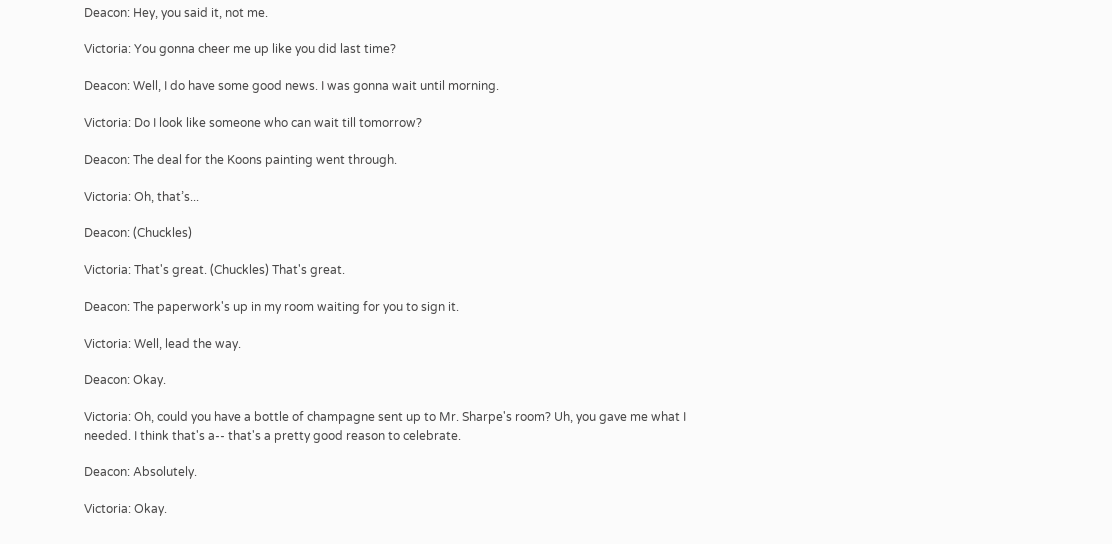Deacon: Hey, you said it, not me.

Victoria: You gonna cheer me up like you did last time?

Deacon: Well, I do have some good news. I was gonna wait until morning.

Victoria: Do I look like someone who can wait till tomorrow?

Deacon: The deal for the Koons painting went through.

Victoria: Oh, that’s...

Deacon: (Chuckles)

Victoria: That's great. (Chuckles) That's great.

Deacon: The paperwork's up in my room waiting for you to sign it.

Victoria: Well, lead the way.

Deacon: Okay.

Victoria: Oh, could you have a bottle of champagne sent up to Mr. Sharpe's room? Uh, you gave me what I needed. I think that's a-- that's a pretty good reason to celebrate.

Deacon: Absolutely.

Victoria: Okay.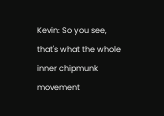Kevin: So you see, that's what the whole inner chipmunk movement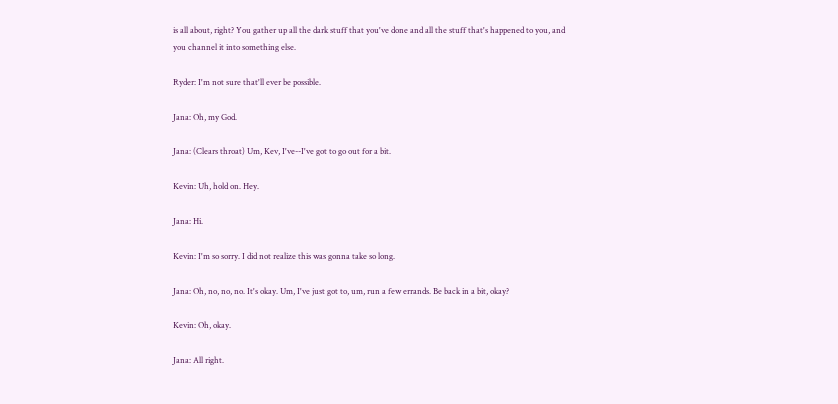is all about, right? You gather up all the dark stuff that you've done and all the stuff that's happened to you, and you channel it into something else.

Ryder: I'm not sure that'll ever be possible.

Jana: Oh, my God.

Jana: (Clears throat) Um, Kev, I've--I've got to go out for a bit.

Kevin: Uh, hold on. Hey.

Jana: Hi.

Kevin: I'm so sorry. I did not realize this was gonna take so long.

Jana: Oh, no, no, no. It's okay. Um, I've just got to, um, run a few errands. Be back in a bit, okay?

Kevin: Oh, okay.

Jana: All right.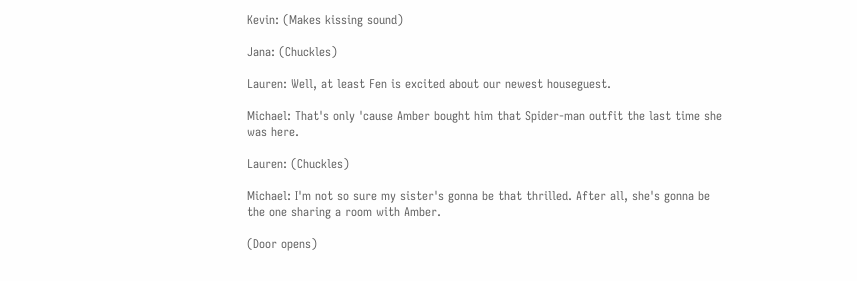Kevin: (Makes kissing sound)

Jana: (Chuckles)

Lauren: Well, at least Fen is excited about our newest houseguest.

Michael: That's only 'cause Amber bought him that Spider-man outfit the last time she was here.

Lauren: (Chuckles)

Michael: I'm not so sure my sister's gonna be that thrilled. After all, she's gonna be the one sharing a room with Amber.

(Door opens)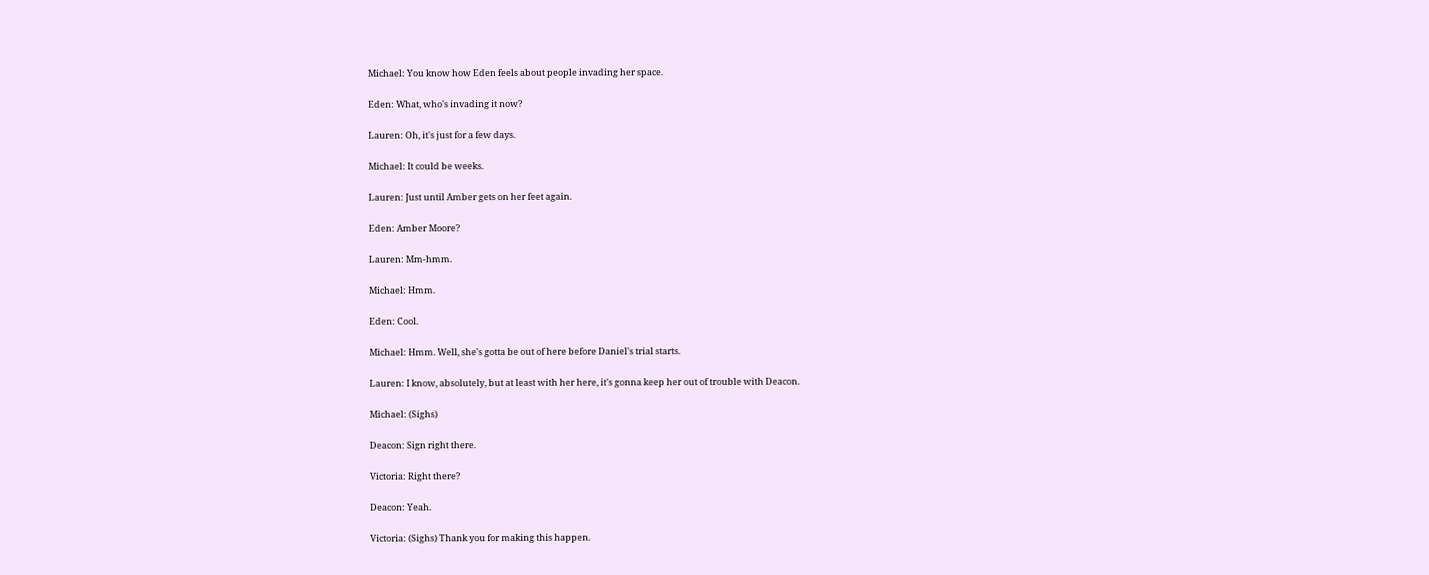Michael: You know how Eden feels about people invading her space.

Eden: What, who's invading it now?

Lauren: Oh, it's just for a few days.

Michael: It could be weeks.

Lauren: Just until Amber gets on her feet again.

Eden: Amber Moore?

Lauren: Mm-hmm.

Michael: Hmm.

Eden: Cool.

Michael: Hmm. Well, she's gotta be out of here before Daniel's trial starts.

Lauren: I know, absolutely, but at least with her here, it's gonna keep her out of trouble with Deacon.

Michael: (Sighs)

Deacon: Sign right there.

Victoria: Right there?

Deacon: Yeah.

Victoria: (Sighs) Thank you for making this happen.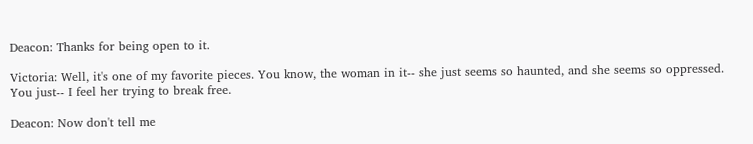Deacon: Thanks for being open to it.

Victoria: Well, it's one of my favorite pieces. You know, the woman in it-- she just seems so haunted, and she seems so oppressed. You just-- I feel her trying to break free.

Deacon: Now don't tell me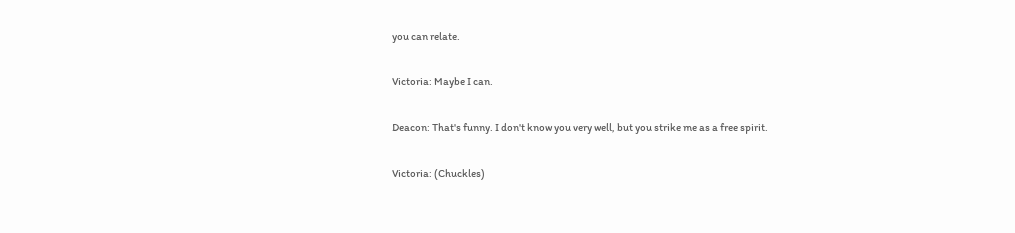you can relate.

Victoria: Maybe I can.

Deacon: That's funny. I don't know you very well, but you strike me as a free spirit.

Victoria: (Chuckles)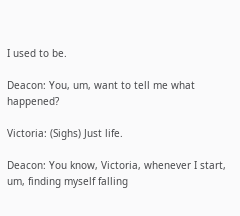I used to be.

Deacon: You, um, want to tell me what happened?

Victoria: (Sighs) Just life.

Deacon: You know, Victoria, whenever I start, um, finding myself falling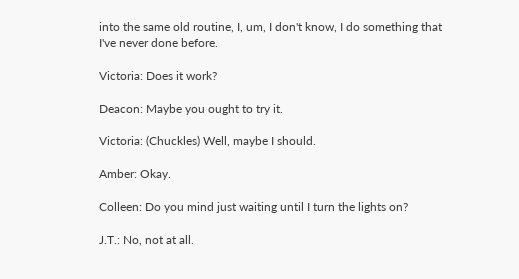into the same old routine, I, um, I don't know, I do something that I've never done before.

Victoria: Does it work?

Deacon: Maybe you ought to try it.

Victoria: (Chuckles) Well, maybe I should.

Amber: Okay.

Colleen: Do you mind just waiting until I turn the lights on?

J.T.: No, not at all.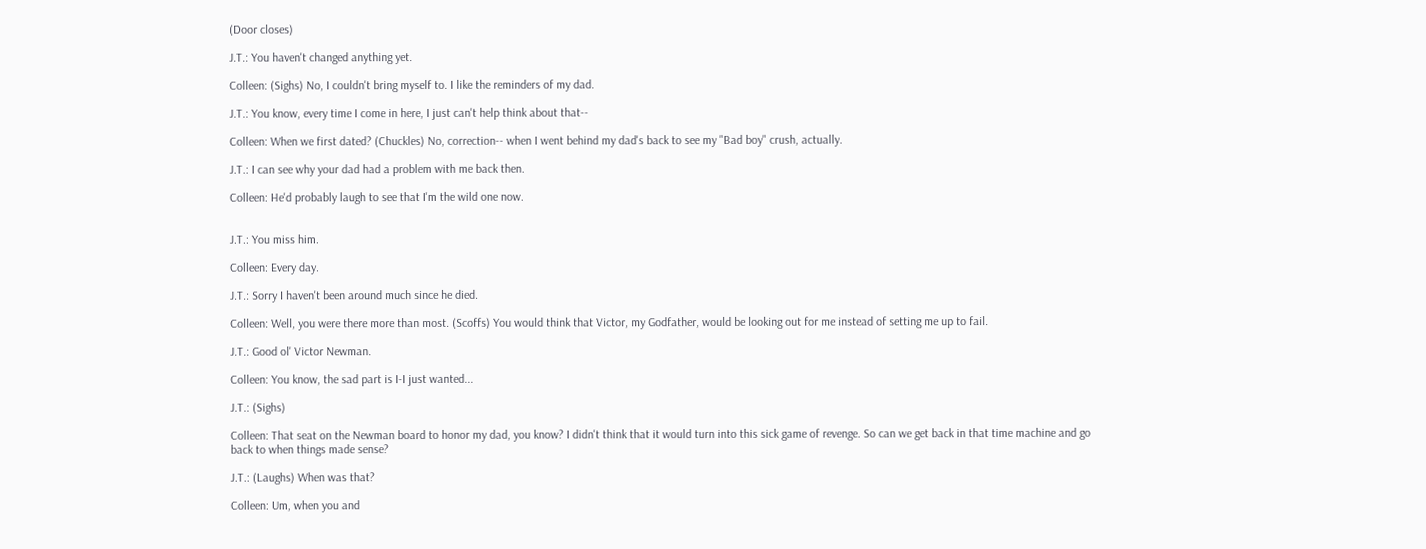(Door closes)

J.T.: You haven't changed anything yet.

Colleen: (Sighs) No, I couldn't bring myself to. I like the reminders of my dad.

J.T.: You know, every time I come in here, I just can't help think about that--

Colleen: When we first dated? (Chuckles) No, correction-- when I went behind my dad's back to see my "Bad boy" crush, actually.

J.T.: I can see why your dad had a problem with me back then.

Colleen: He'd probably laugh to see that I'm the wild one now.


J.T.: You miss him.

Colleen: Every day.

J.T.: Sorry I haven't been around much since he died.

Colleen: Well, you were there more than most. (Scoffs) You would think that Victor, my Godfather, would be looking out for me instead of setting me up to fail.

J.T.: Good ol' Victor Newman.

Colleen: You know, the sad part is I-I just wanted...

J.T.: (Sighs)

Colleen: That seat on the Newman board to honor my dad, you know? I didn't think that it would turn into this sick game of revenge. So can we get back in that time machine and go back to when things made sense?

J.T.: (Laughs) When was that?

Colleen: Um, when you and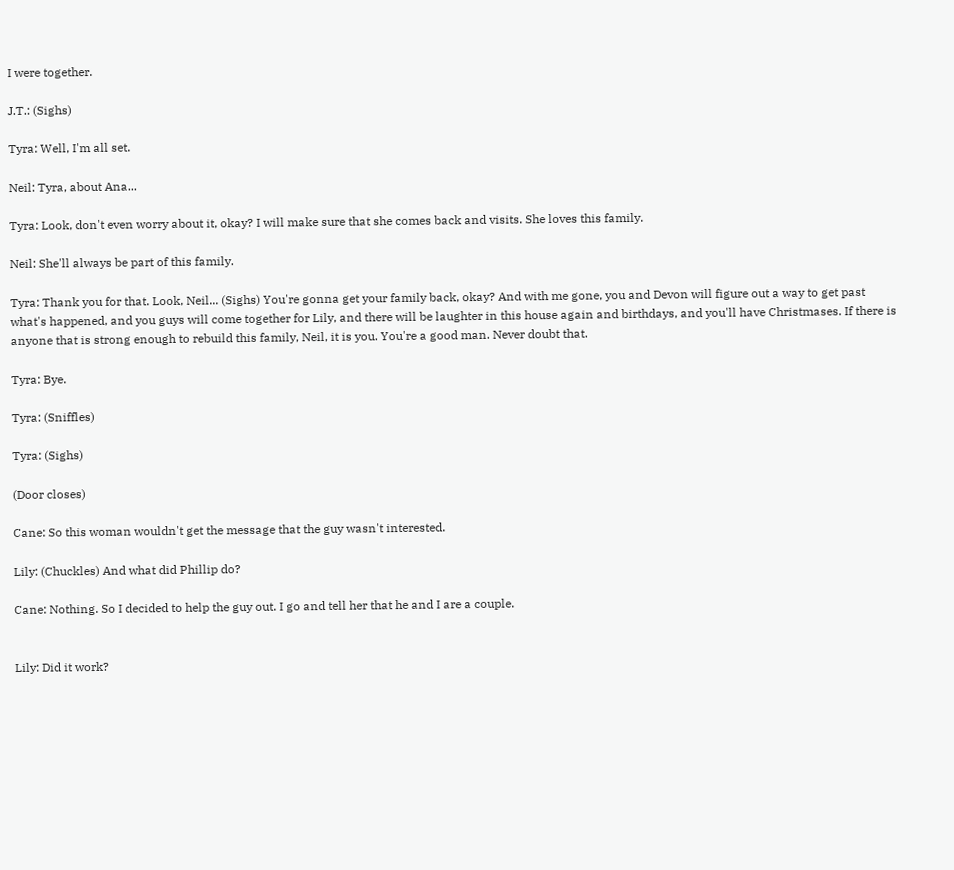I were together.

J.T.: (Sighs)

Tyra: Well, I'm all set.

Neil: Tyra, about Ana...

Tyra: Look, don't even worry about it, okay? I will make sure that she comes back and visits. She loves this family.

Neil: She'll always be part of this family.

Tyra: Thank you for that. Look, Neil... (Sighs) You're gonna get your family back, okay? And with me gone, you and Devon will figure out a way to get past what's happened, and you guys will come together for Lily, and there will be laughter in this house again and birthdays, and you'll have Christmases. If there is anyone that is strong enough to rebuild this family, Neil, it is you. You're a good man. Never doubt that.

Tyra: Bye.

Tyra: (Sniffles)

Tyra: (Sighs)

(Door closes)

Cane: So this woman wouldn't get the message that the guy wasn't interested.

Lily: (Chuckles) And what did Phillip do?

Cane: Nothing. So I decided to help the guy out. I go and tell her that he and I are a couple.


Lily: Did it work?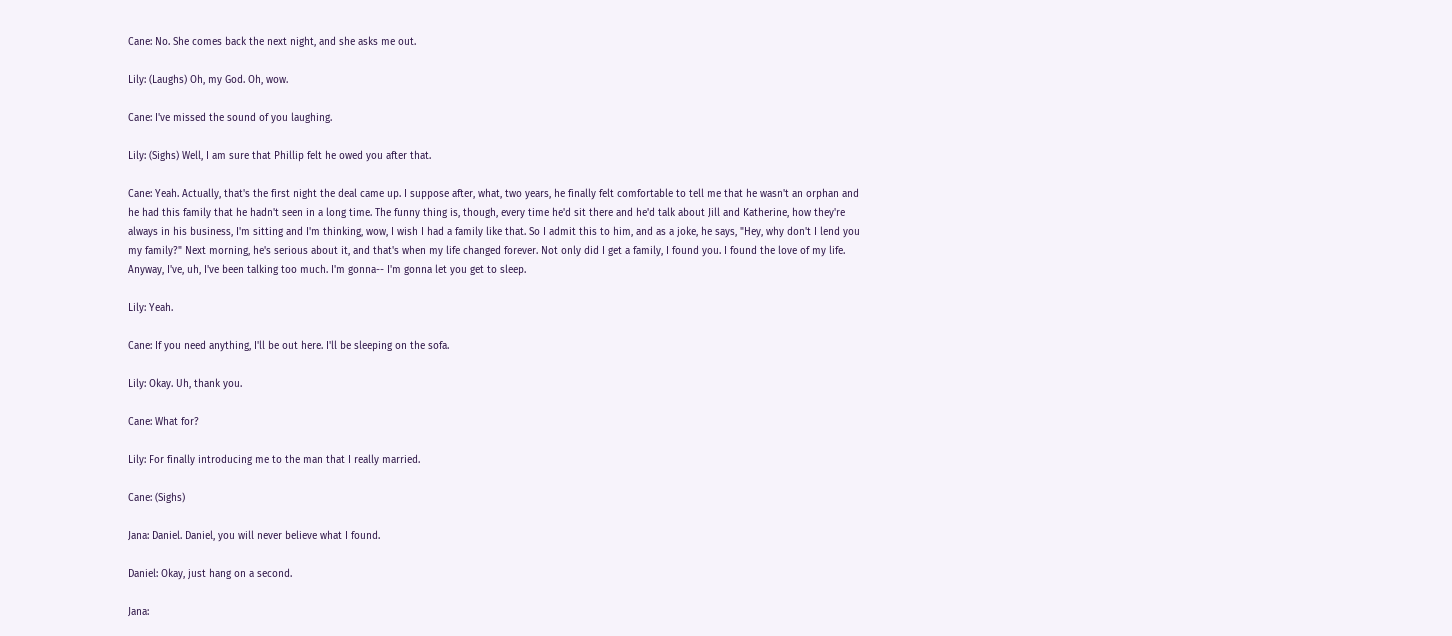Cane: No. She comes back the next night, and she asks me out.

Lily: (Laughs) Oh, my God. Oh, wow.

Cane: I've missed the sound of you laughing.

Lily: (Sighs) Well, I am sure that Phillip felt he owed you after that.

Cane: Yeah. Actually, that's the first night the deal came up. I suppose after, what, two years, he finally felt comfortable to tell me that he wasn't an orphan and he had this family that he hadn't seen in a long time. The funny thing is, though, every time he'd sit there and he'd talk about Jill and Katherine, how they're always in his business, I'm sitting and I'm thinking, wow, I wish I had a family like that. So I admit this to him, and as a joke, he says, "Hey, why don't I lend you my family?" Next morning, he's serious about it, and that's when my life changed forever. Not only did I get a family, I found you. I found the love of my life. Anyway, I've, uh, I've been talking too much. I'm gonna-- I'm gonna let you get to sleep.

Lily: Yeah.

Cane: If you need anything, I'll be out here. I'll be sleeping on the sofa.

Lily: Okay. Uh, thank you.

Cane: What for?

Lily: For finally introducing me to the man that I really married.

Cane: (Sighs)

Jana: Daniel. Daniel, you will never believe what I found.

Daniel: Okay, just hang on a second.

Jana: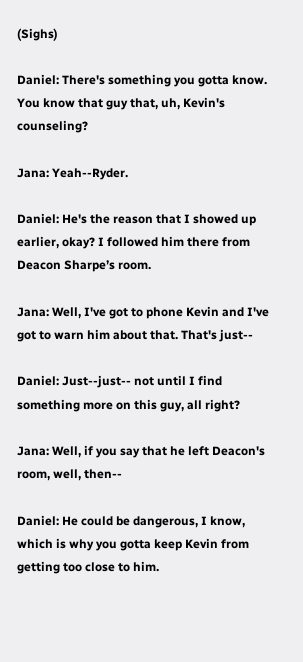(Sighs)

Daniel: There's something you gotta know. You know that guy that, uh, Kevin's counseling?

Jana: Yeah--Ryder.

Daniel: He's the reason that I showed up earlier, okay? I followed him there from Deacon Sharpe’s room.

Jana: Well, I've got to phone Kevin and I've got to warn him about that. That's just--

Daniel: Just--just-- not until I find something more on this guy, all right?

Jana: Well, if you say that he left Deacon's room, well, then--

Daniel: He could be dangerous, I know, which is why you gotta keep Kevin from getting too close to him.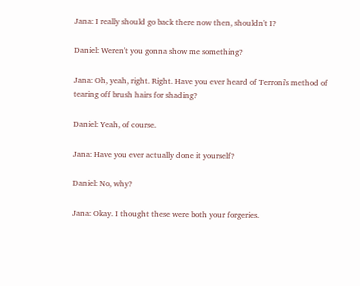Jana: I really should go back there now then, shouldn't I?

Daniel: Weren't you gonna show me something?

Jana: Oh, yeah, right. Right. Have you ever heard of Terroni's method of tearing off brush hairs for shading?

Daniel: Yeah, of course.

Jana: Have you ever actually done it yourself?

Daniel: No, why?

Jana: Okay. I thought these were both your forgeries.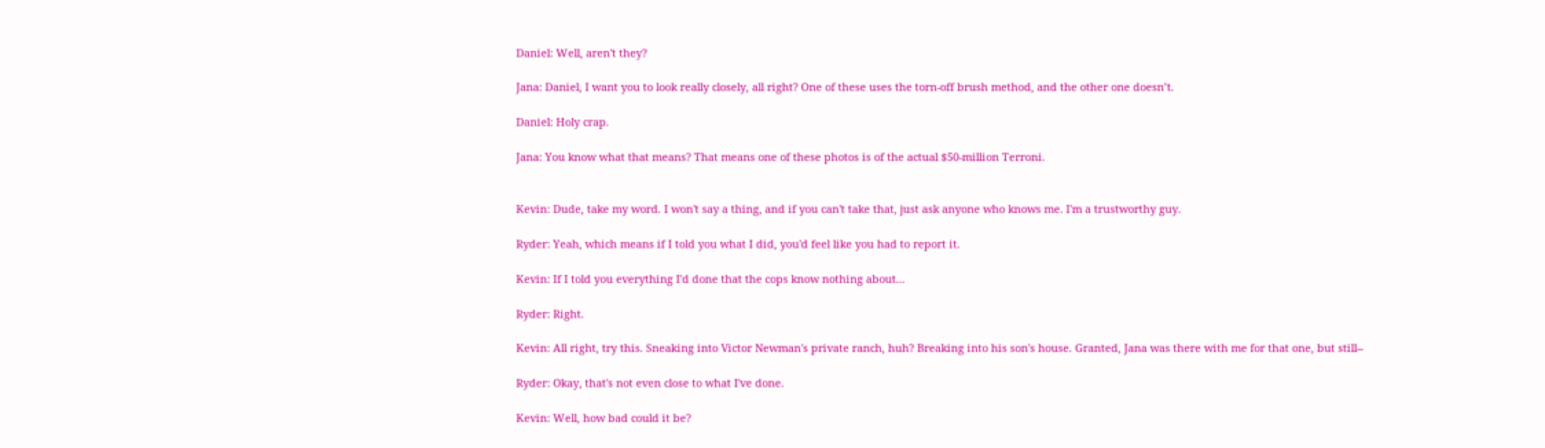Daniel: Well, aren't they?

Jana: Daniel, I want you to look really closely, all right? One of these uses the torn-off brush method, and the other one doesn’t.

Daniel: Holy crap.

Jana: You know what that means? That means one of these photos is of the actual $50-million Terroni.


Kevin: Dude, take my word. I won't say a thing, and if you can't take that, just ask anyone who knows me. I'm a trustworthy guy.

Ryder: Yeah, which means if I told you what I did, you'd feel like you had to report it.

Kevin: If I told you everything I'd done that the cops know nothing about...

Ryder: Right.

Kevin: All right, try this. Sneaking into Victor Newman's private ranch, huh? Breaking into his son's house. Granted, Jana was there with me for that one, but still--

Ryder: Okay, that's not even close to what I've done.

Kevin: Well, how bad could it be?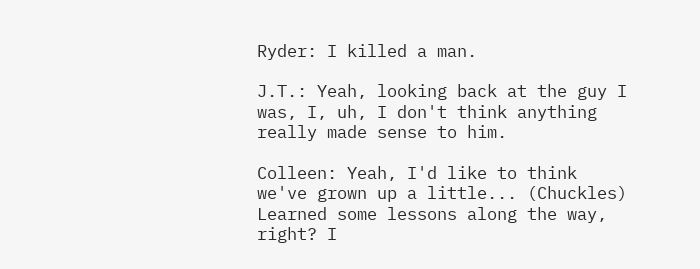Ryder: I killed a man.

J.T.: Yeah, looking back at the guy I was, I, uh, I don't think anything really made sense to him.

Colleen: Yeah, I'd like to think we've grown up a little... (Chuckles) Learned some lessons along the way, right? I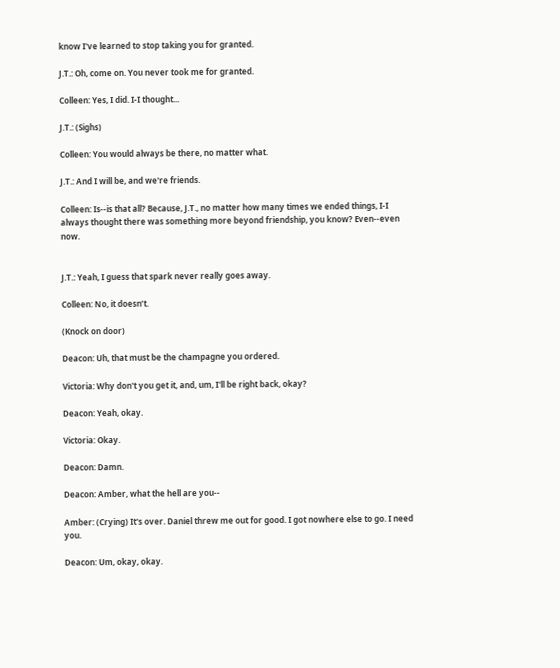know I've learned to stop taking you for granted.

J.T.: Oh, come on. You never took me for granted.

Colleen: Yes, I did. I-I thought...

J.T.: (Sighs)

Colleen: You would always be there, no matter what.

J.T.: And I will be, and we're friends.

Colleen: Is--is that all? Because, J.T., no matter how many times we ended things, I-I always thought there was something more beyond friendship, you know? Even--even now.


J.T.: Yeah, I guess that spark never really goes away.

Colleen: No, it doesn’t.

(Knock on door)

Deacon: Uh, that must be the champagne you ordered.

Victoria: Why don't you get it, and, um, I'll be right back, okay?

Deacon: Yeah, okay.

Victoria: Okay.

Deacon: Damn.

Deacon: Amber, what the hell are you--

Amber: (Crying) It's over. Daniel threw me out for good. I got nowhere else to go. I need you.

Deacon: Um, okay, okay.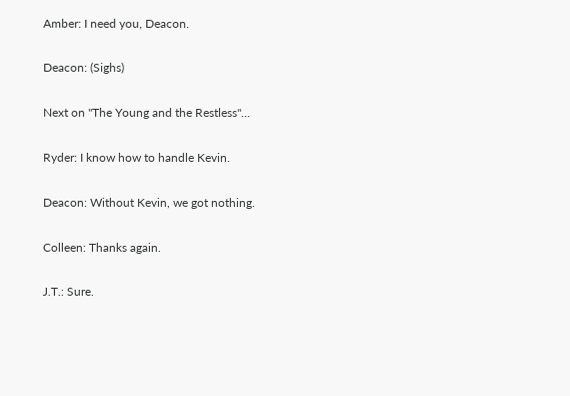Amber: I need you, Deacon.

Deacon: (Sighs)

Next on "The Young and the Restless"...

Ryder: I know how to handle Kevin.

Deacon: Without Kevin, we got nothing.

Colleen: Thanks again.

J.T.: Sure.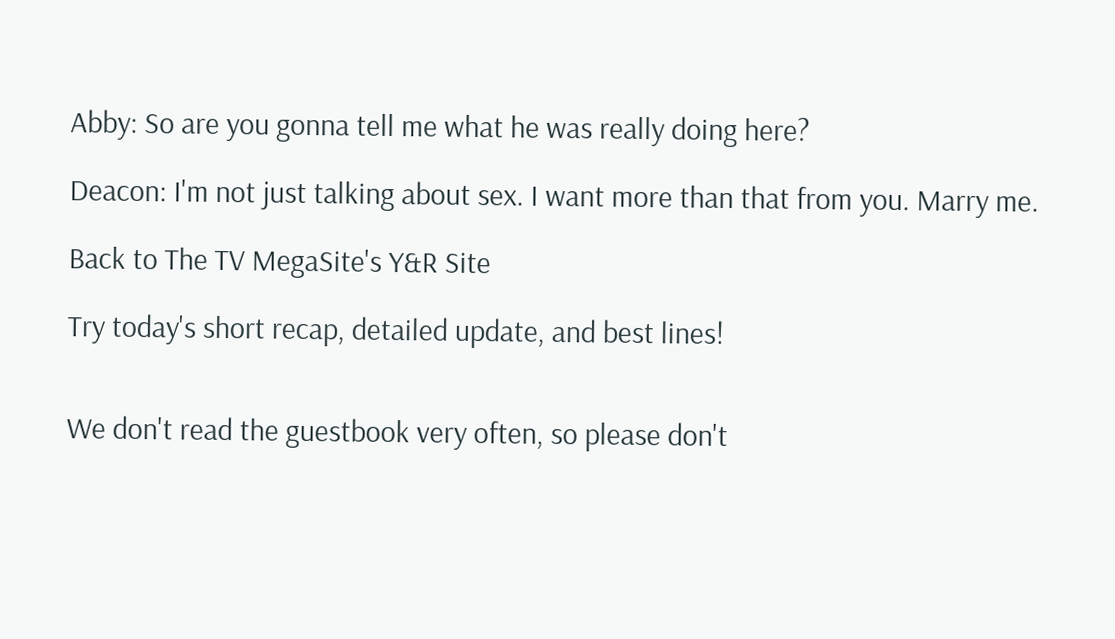Abby: So are you gonna tell me what he was really doing here?

Deacon: I'm not just talking about sex. I want more than that from you. Marry me.

Back to The TV MegaSite's Y&R Site

Try today's short recap, detailed update, and best lines!


We don't read the guestbook very often, so please don't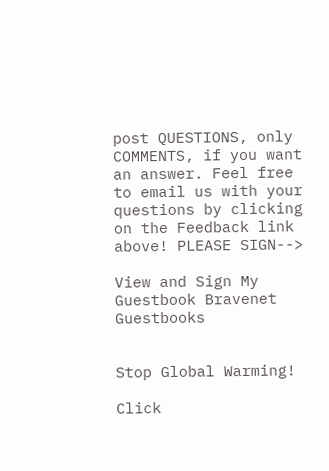post QUESTIONS, only COMMENTS, if you want an answer. Feel free to email us with your questions by clicking on the Feedback link above! PLEASE SIGN-->

View and Sign My Guestbook Bravenet Guestbooks


Stop Global Warming!

Click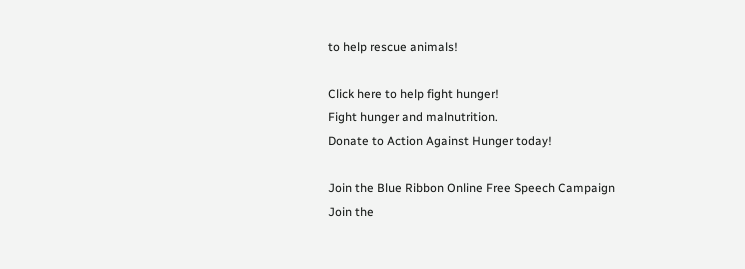to help rescue animals!

Click here to help fight hunger!
Fight hunger and malnutrition.
Donate to Action Against Hunger today!

Join the Blue Ribbon Online Free Speech Campaign
Join the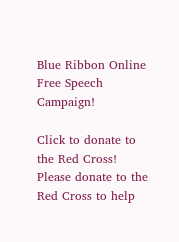Blue Ribbon Online Free Speech Campaign!

Click to donate to the Red Cross!
Please donate to the Red Cross to help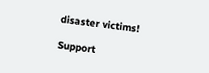disaster victims!

Support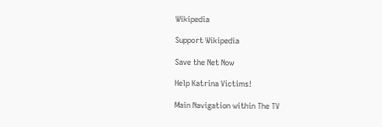Wikipedia

Support Wikipedia

Save the Net Now

Help Katrina Victims!

Main Navigation within The TV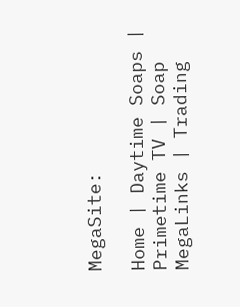MegaSite:

Home | Daytime Soaps | Primetime TV | Soap MegaLinks | Trading